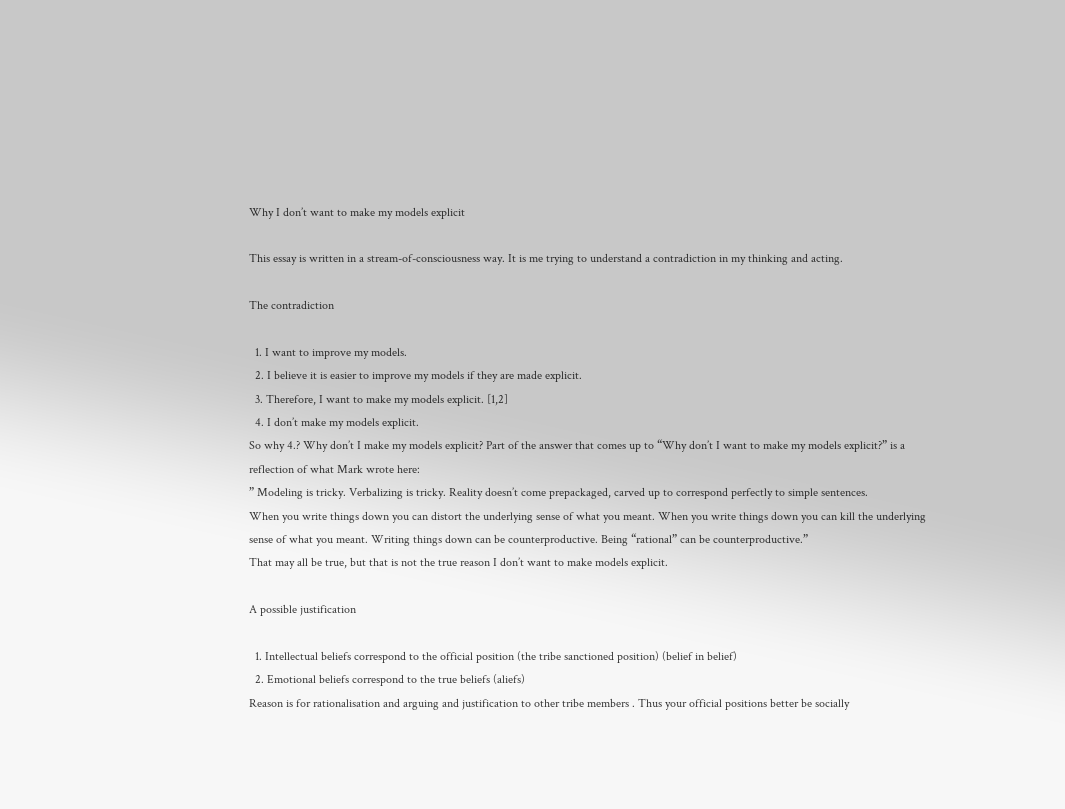Why I don’t want to make my models explicit

This essay is written in a stream-of-consciousness way. It is me trying to understand a contradiction in my thinking and acting.

The contradiction

  1. I want to improve my models.
  2. I believe it is easier to improve my models if they are made explicit.
  3. Therefore, I want to make my models explicit. [1,2]
  4. I don’t make my models explicit.
So why 4.? Why don’t I make my models explicit? Part of the answer that comes up to “Why don’t I want to make my models explicit?” is a reflection of what Mark wrote here:
” Modeling is tricky. Verbalizing is tricky. Reality doesn’t come prepackaged, carved up to correspond perfectly to simple sentences.
When you write things down you can distort the underlying sense of what you meant. When you write things down you can kill the underlying sense of what you meant. Writing things down can be counterproductive. Being “rational” can be counterproductive.”
That may all be true, but that is not the true reason I don’t want to make models explicit.

A possible justification

  1. Intellectual beliefs correspond to the official position (the tribe sanctioned position) (belief in belief)
  2. Emotional beliefs correspond to the true beliefs (aliefs)
Reason is for rationalisation and arguing and justification to other tribe members . Thus your official positions better be socially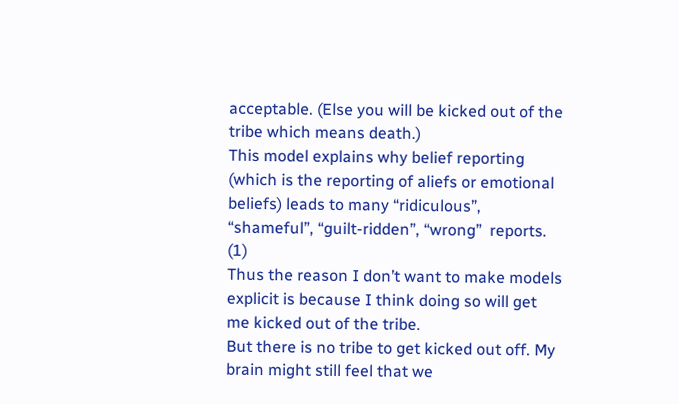acceptable. (Else you will be kicked out of the tribe which means death.)
This model explains why belief reporting (which is the reporting of aliefs or emotional beliefs) leads to many “ridiculous”, “shameful”, “guilt-ridden”, “wrong”  reports. (1)
Thus the reason I don’t want to make models explicit is because I think doing so will get me kicked out of the tribe.
But there is no tribe to get kicked out off. My brain might still feel that we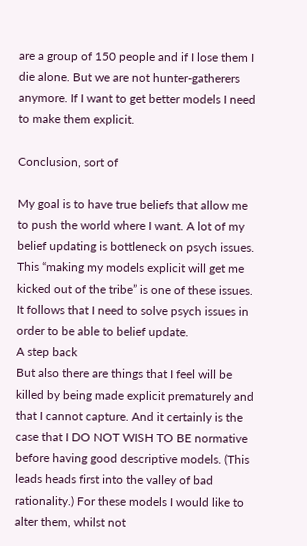are a group of 150 people and if I lose them I die alone. But we are not hunter-gatherers anymore. If I want to get better models I need to make them explicit.

Conclusion, sort of

My goal is to have true beliefs that allow me to push the world where I want. A lot of my belief updating is bottleneck on psych issues. This “making my models explicit will get me kicked out of the tribe” is one of these issues. It follows that I need to solve psych issues in order to be able to belief update.
A step back
But also there are things that I feel will be killed by being made explicit prematurely and that I cannot capture. And it certainly is the case that I DO NOT WISH TO BE normative before having good descriptive models. (This leads heads first into the valley of bad rationality.) For these models I would like to alter them, whilst not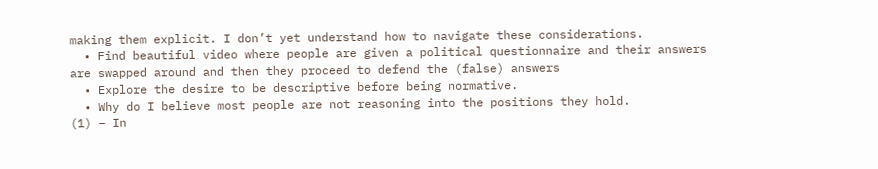making them explicit. I don’t yet understand how to navigate these considerations.
  • Find beautiful video where people are given a political questionnaire and their answers are swapped around and then they proceed to defend the (false) answers
  • Explore the desire to be descriptive before being normative.
  • Why do I believe most people are not reasoning into the positions they hold.
(1) – In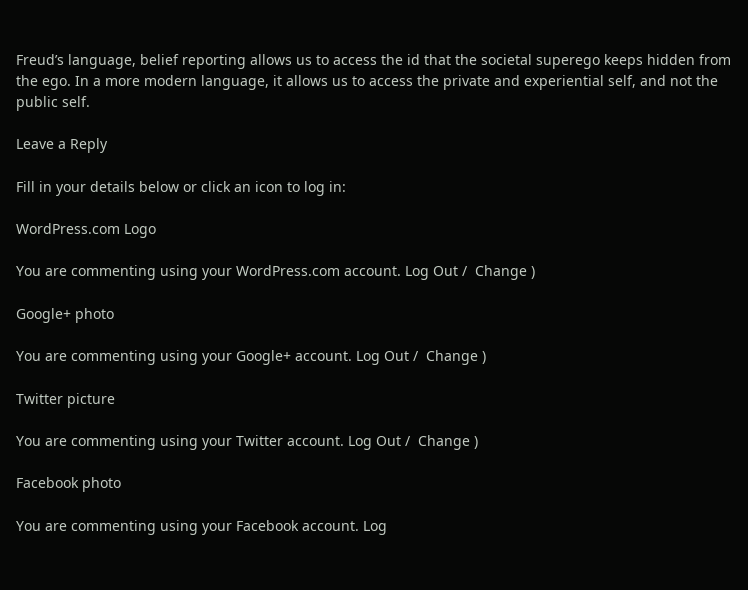Freud’s language, belief reporting allows us to access the id that the societal superego keeps hidden from the ego. In a more modern language, it allows us to access the private and experiential self, and not the public self.

Leave a Reply

Fill in your details below or click an icon to log in:

WordPress.com Logo

You are commenting using your WordPress.com account. Log Out /  Change )

Google+ photo

You are commenting using your Google+ account. Log Out /  Change )

Twitter picture

You are commenting using your Twitter account. Log Out /  Change )

Facebook photo

You are commenting using your Facebook account. Log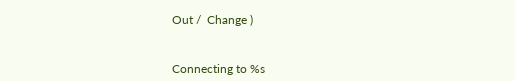Out /  Change )


Connecting to %s